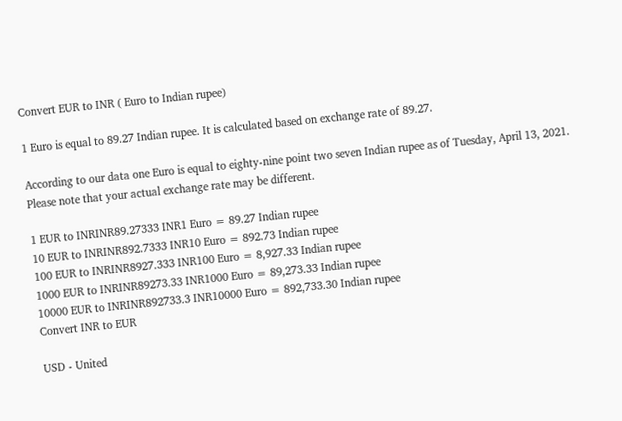Convert EUR to INR ( Euro to Indian rupee)

1 Euro is equal to 89.27 Indian rupee. It is calculated based on exchange rate of 89.27.

According to our data one Euro is equal to eighty-nine point two seven Indian rupee as of Tuesday, April 13, 2021. Please note that your actual exchange rate may be different.

1 EUR to INRINR89.27333 INR1 Euro = 89.27 Indian rupee
10 EUR to INRINR892.7333 INR10 Euro = 892.73 Indian rupee
100 EUR to INRINR8927.333 INR100 Euro = 8,927.33 Indian rupee
1000 EUR to INRINR89273.33 INR1000 Euro = 89,273.33 Indian rupee
10000 EUR to INRINR892733.3 INR10000 Euro = 892,733.30 Indian rupee
Convert INR to EUR

USD - United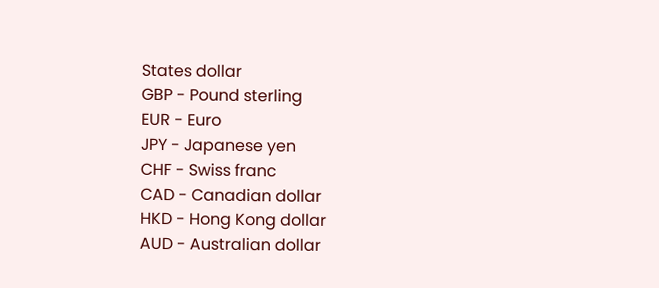States dollar
GBP - Pound sterling
EUR - Euro
JPY - Japanese yen
CHF - Swiss franc
CAD - Canadian dollar
HKD - Hong Kong dollar
AUD - Australian dollar